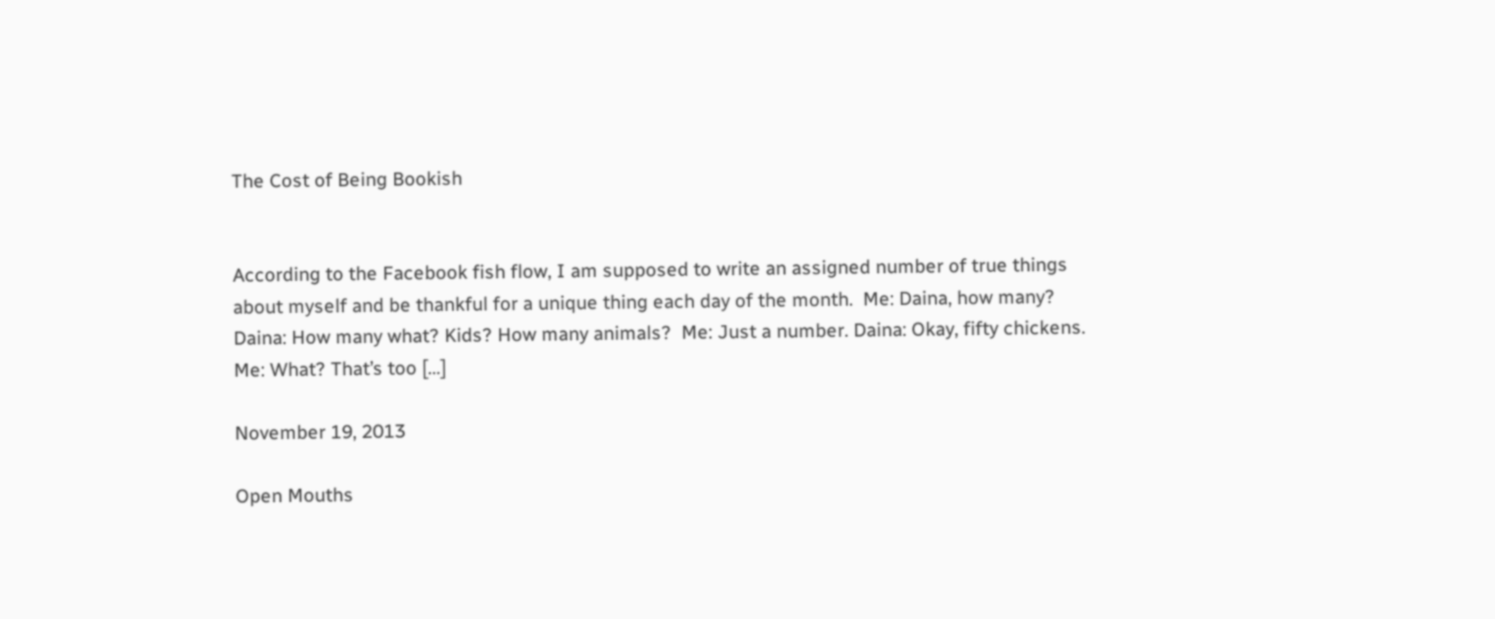The Cost of Being Bookish


According to the Facebook fish flow, I am supposed to write an assigned number of true things about myself and be thankful for a unique thing each day of the month.  Me: Daina, how many?  Daina: How many what? Kids? How many animals?  Me: Just a number. Daina: Okay, fifty chickens. Me: What? That’s too […]

November 19, 2013

Open Mouths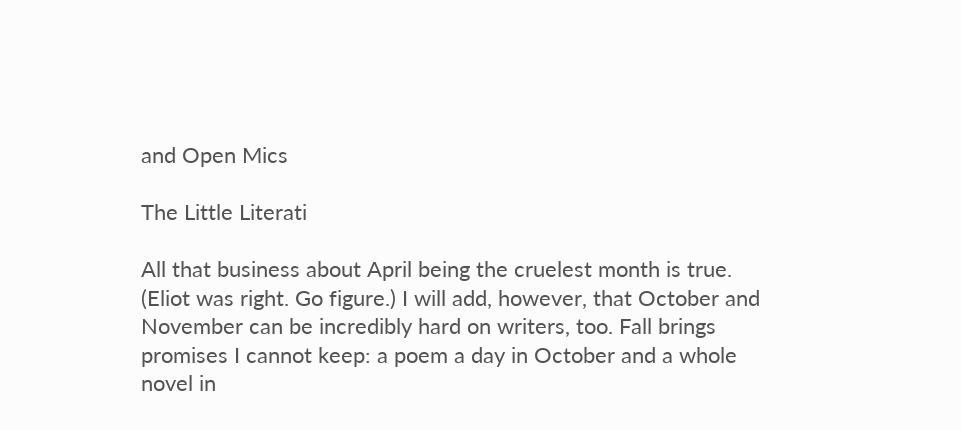and Open Mics

The Little Literati

All that business about April being the cruelest month is true. (Eliot was right. Go figure.) I will add, however, that October and November can be incredibly hard on writers, too. Fall brings promises I cannot keep: a poem a day in October and a whole novel in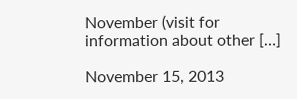November (visit for information about other […]

November 15, 2013